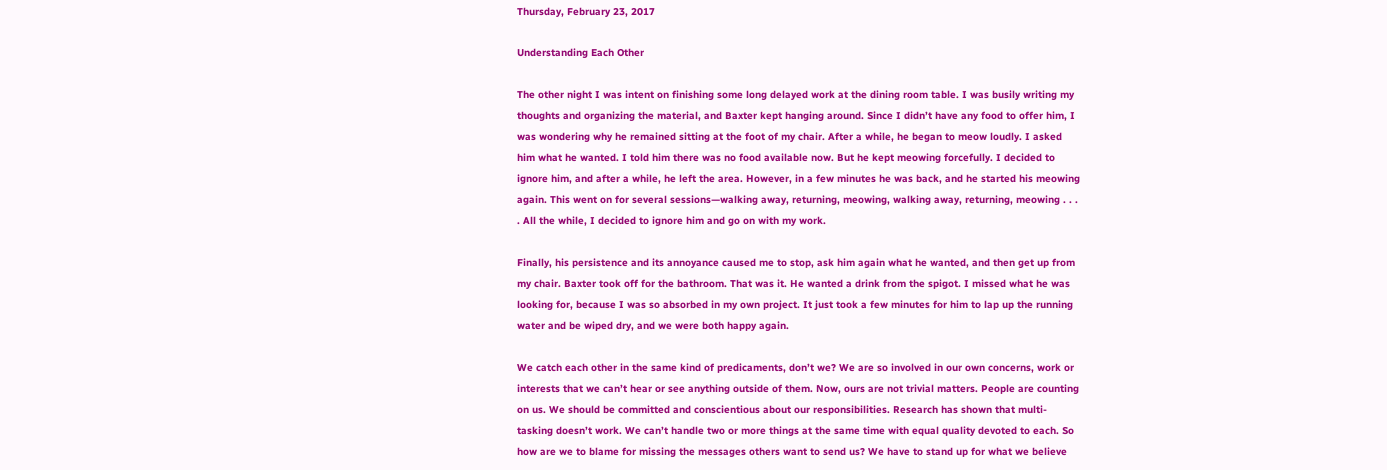Thursday, February 23, 2017

Understanding Each Other

The other night I was intent on finishing some long delayed work at the dining room table. I was busily writing my thoughts and organizing the material, and Baxter kept hanging around. Since I didn’t have any food to offer him, I was wondering why he remained sitting at the foot of my chair. After a while, he began to meow loudly. I asked him what he wanted. I told him there was no food available now. But he kept meowing forcefully. I decided to ignore him, and after a while, he left the area. However, in a few minutes he was back, and he started his meowing again. This went on for several sessions—walking away, returning, meowing, walking away, returning, meowing . . . . All the while, I decided to ignore him and go on with my work.

Finally, his persistence and its annoyance caused me to stop, ask him again what he wanted, and then get up from my chair. Baxter took off for the bathroom. That was it. He wanted a drink from the spigot. I missed what he was looking for, because I was so absorbed in my own project. It just took a few minutes for him to lap up the running water and be wiped dry, and we were both happy again.

We catch each other in the same kind of predicaments, don’t we? We are so involved in our own concerns, work or interests that we can’t hear or see anything outside of them. Now, ours are not trivial matters. People are counting on us. We should be committed and conscientious about our responsibilities. Research has shown that multi-tasking doesn’t work. We can’t handle two or more things at the same time with equal quality devoted to each. So how are we to blame for missing the messages others want to send us? We have to stand up for what we believe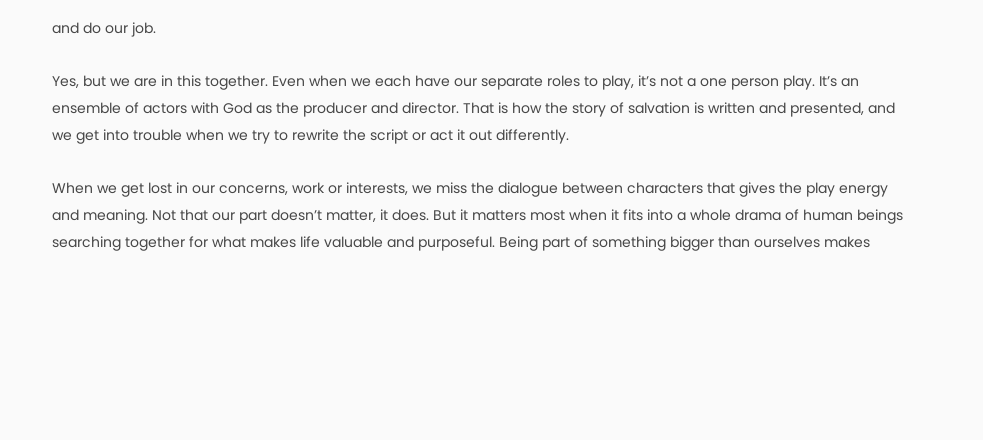and do our job.

Yes, but we are in this together. Even when we each have our separate roles to play, it’s not a one person play. It’s an ensemble of actors with God as the producer and director. That is how the story of salvation is written and presented, and we get into trouble when we try to rewrite the script or act it out differently.

When we get lost in our concerns, work or interests, we miss the dialogue between characters that gives the play energy and meaning. Not that our part doesn’t matter, it does. But it matters most when it fits into a whole drama of human beings searching together for what makes life valuable and purposeful. Being part of something bigger than ourselves makes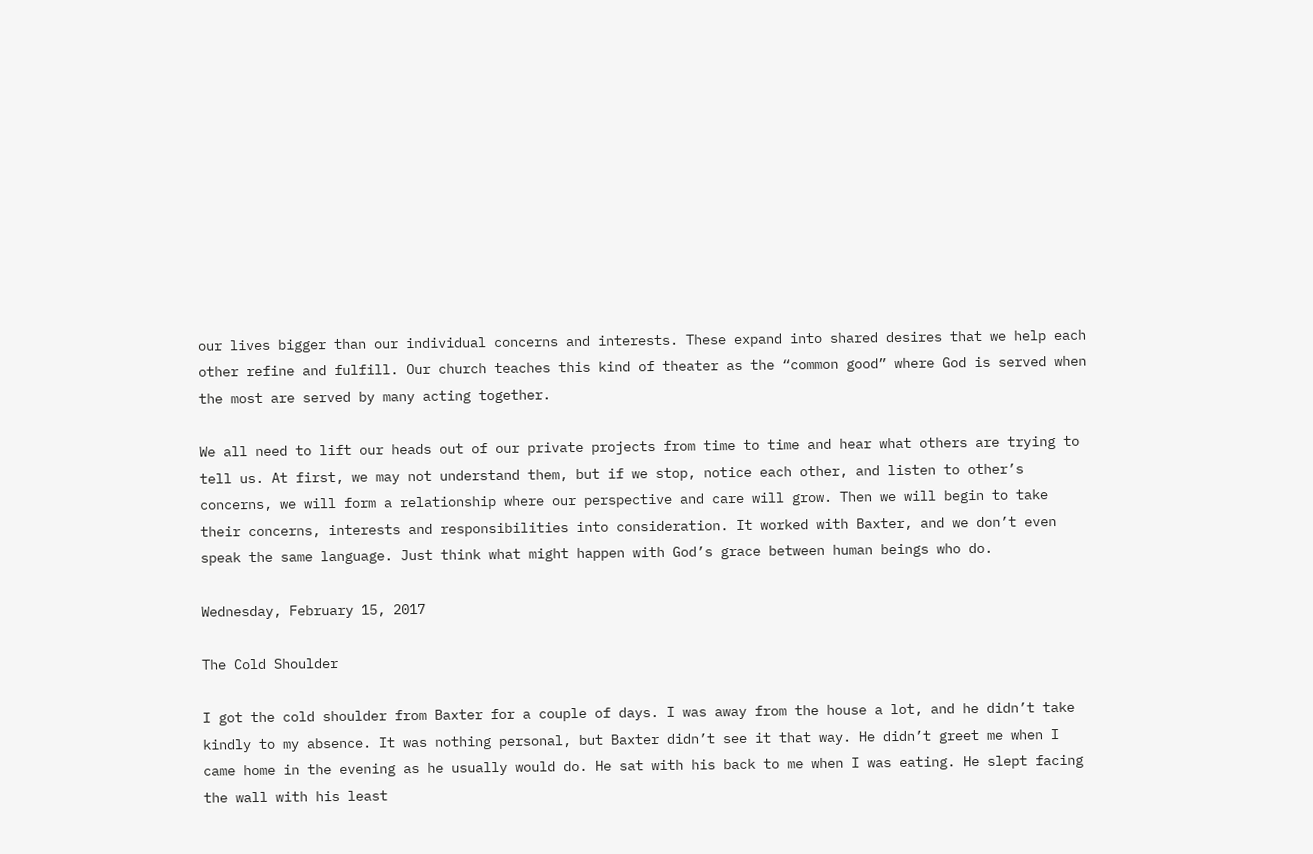our lives bigger than our individual concerns and interests. These expand into shared desires that we help each other refine and fulfill. Our church teaches this kind of theater as the “common good” where God is served when the most are served by many acting together.

We all need to lift our heads out of our private projects from time to time and hear what others are trying to tell us. At first, we may not understand them, but if we stop, notice each other, and listen to other’s concerns, we will form a relationship where our perspective and care will grow. Then we will begin to take their concerns, interests and responsibilities into consideration. It worked with Baxter, and we don’t even speak the same language. Just think what might happen with God’s grace between human beings who do.

Wednesday, February 15, 2017

The Cold Shoulder

I got the cold shoulder from Baxter for a couple of days. I was away from the house a lot, and he didn’t take kindly to my absence. It was nothing personal, but Baxter didn’t see it that way. He didn’t greet me when I came home in the evening as he usually would do. He sat with his back to me when I was eating. He slept facing the wall with his least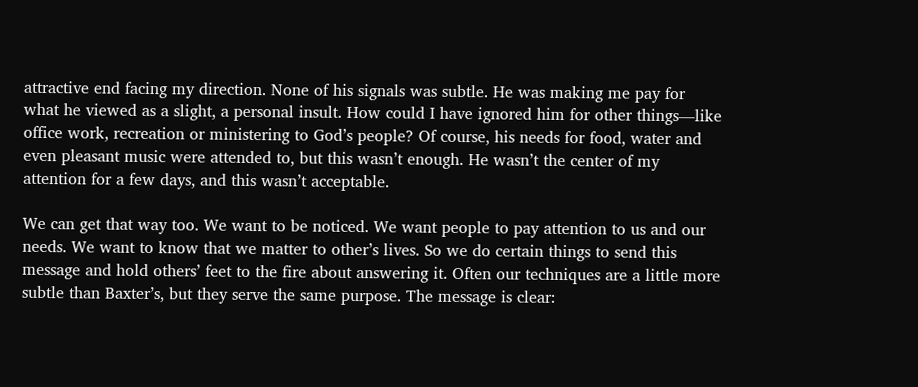attractive end facing my direction. None of his signals was subtle. He was making me pay for what he viewed as a slight, a personal insult. How could I have ignored him for other things—like office work, recreation or ministering to God’s people? Of course, his needs for food, water and even pleasant music were attended to, but this wasn’t enough. He wasn’t the center of my attention for a few days, and this wasn’t acceptable.

We can get that way too. We want to be noticed. We want people to pay attention to us and our needs. We want to know that we matter to other’s lives. So we do certain things to send this message and hold others’ feet to the fire about answering it. Often our techniques are a little more subtle than Baxter’s, but they serve the same purpose. The message is clear: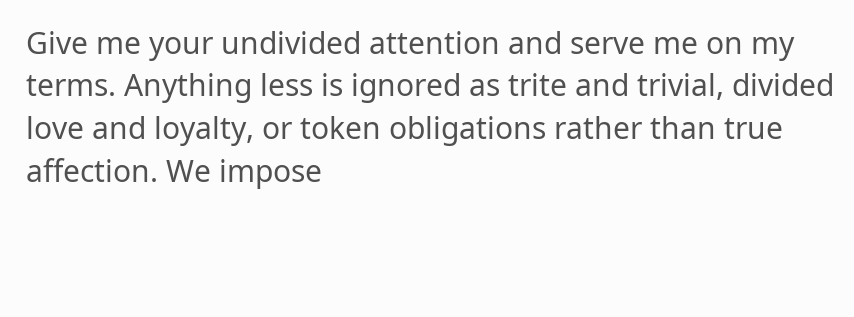Give me your undivided attention and serve me on my terms. Anything less is ignored as trite and trivial, divided love and loyalty, or token obligations rather than true affection. We impose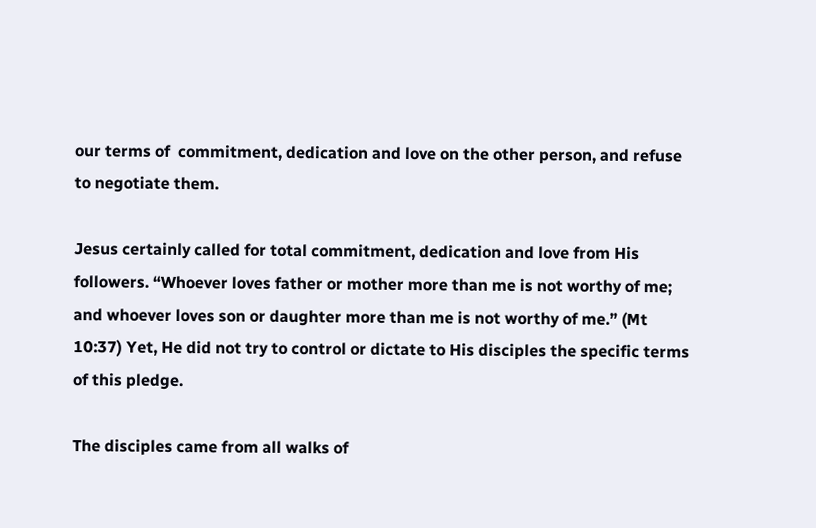our terms of  commitment, dedication and love on the other person, and refuse to negotiate them.

Jesus certainly called for total commitment, dedication and love from His followers. “Whoever loves father or mother more than me is not worthy of me; and whoever loves son or daughter more than me is not worthy of me.” (Mt 10:37) Yet, He did not try to control or dictate to His disciples the specific terms of this pledge.

The disciples came from all walks of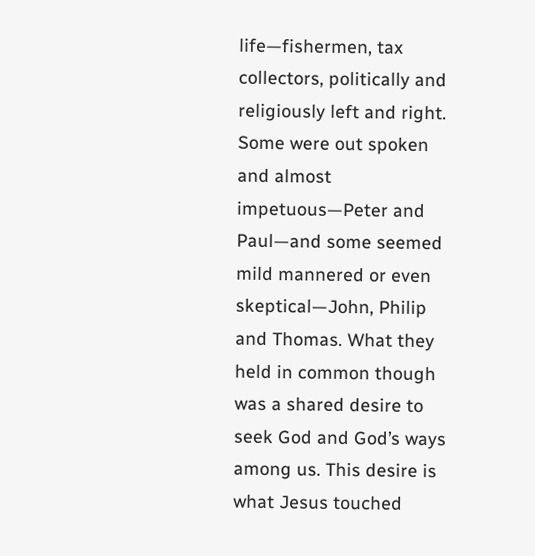life—fishermen, tax collectors, politically and religiously left and right. Some were out spoken and almost impetuous—Peter and Paul—and some seemed mild mannered or even skeptical—John, Philip and Thomas. What they held in common though was a shared desire to seek God and God’s ways among us. This desire is what Jesus touched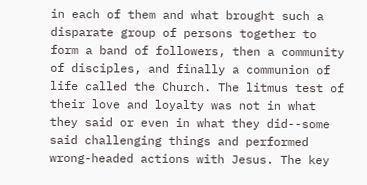in each of them and what brought such a disparate group of persons together to form a band of followers, then a community of disciples, and finally a communion of life called the Church. The litmus test of their love and loyalty was not in what they said or even in what they did--some said challenging things and performed wrong-headed actions with Jesus. The key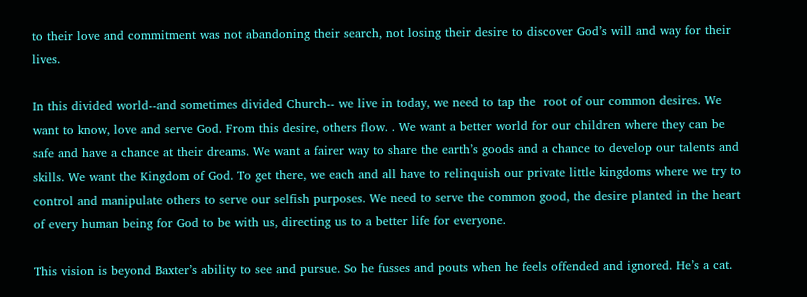to their love and commitment was not abandoning their search, not losing their desire to discover God’s will and way for their lives.

In this divided world--and sometimes divided Church-- we live in today, we need to tap the  root of our common desires. We want to know, love and serve God. From this desire, others flow. . We want a better world for our children where they can be safe and have a chance at their dreams. We want a fairer way to share the earth’s goods and a chance to develop our talents and skills. We want the Kingdom of God. To get there, we each and all have to relinquish our private little kingdoms where we try to control and manipulate others to serve our selfish purposes. We need to serve the common good, the desire planted in the heart of every human being for God to be with us, directing us to a better life for everyone.

This vision is beyond Baxter’s ability to see and pursue. So he fusses and pouts when he feels offended and ignored. He’s a cat.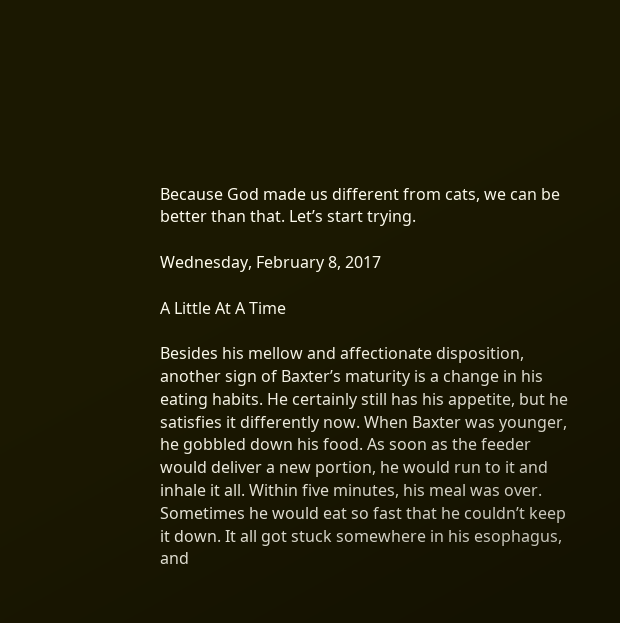Because God made us different from cats, we can be better than that. Let’s start trying.

Wednesday, February 8, 2017

A Little At A Time

Besides his mellow and affectionate disposition, another sign of Baxter’s maturity is a change in his eating habits. He certainly still has his appetite, but he satisfies it differently now. When Baxter was younger, he gobbled down his food. As soon as the feeder would deliver a new portion, he would run to it and inhale it all. Within five minutes, his meal was over. Sometimes he would eat so fast that he couldn’t keep it down. It all got stuck somewhere in his esophagus, and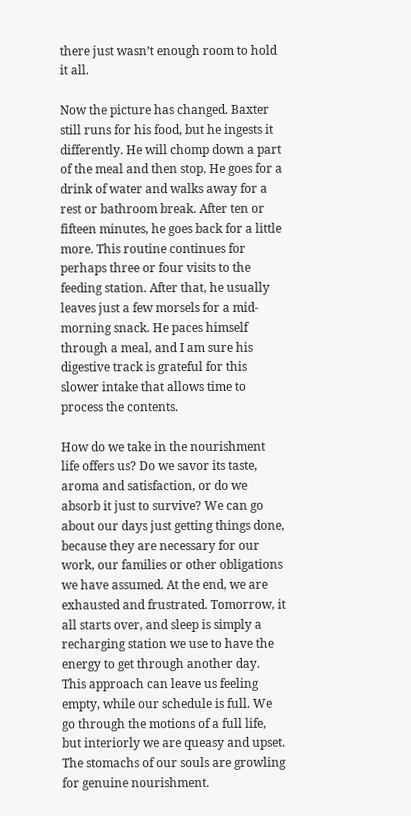there just wasn’t enough room to hold it all.

Now the picture has changed. Baxter still runs for his food, but he ingests it differently. He will chomp down a part of the meal and then stop. He goes for a drink of water and walks away for a rest or bathroom break. After ten or fifteen minutes, he goes back for a little more. This routine continues for perhaps three or four visits to the feeding station. After that, he usually leaves just a few morsels for a mid-morning snack. He paces himself through a meal, and I am sure his digestive track is grateful for this slower intake that allows time to process the contents.

How do we take in the nourishment life offers us? Do we savor its taste, aroma and satisfaction, or do we absorb it just to survive? We can go about our days just getting things done, because they are necessary for our work, our families or other obligations we have assumed. At the end, we are exhausted and frustrated. Tomorrow, it all starts over, and sleep is simply a recharging station we use to have the energy to get through another day. This approach can leave us feeling empty, while our schedule is full. We go through the motions of a full life, but interiorly we are queasy and upset. The stomachs of our souls are growling for genuine nourishment.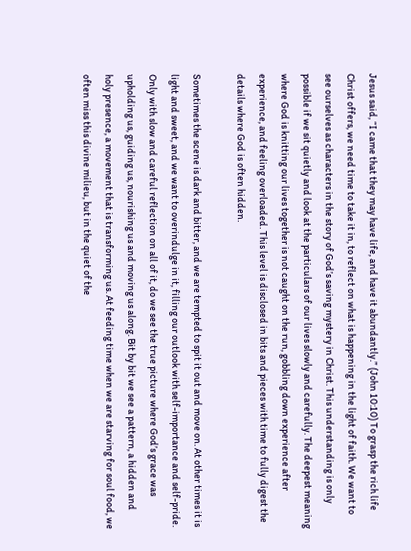Jesus said, “I came that they may have life, and have it abundantly.” (John 10:10) To grasp the rich life Christ offers, we need time to take it in, to reflect on what is happening in the light of faith. We want to see ourselves as characters in the story of God’s saving mystery in Christ. This understanding is only possible if we sit quietly and look at the particulars of our lives slowly and carefully. The deepest meaning where God is knitting our lives together is not caught on the run, gobbling down experience after experience, and feeling overloaded. This level is disclosed in bits and pieces with time to fully digest the details where God is often hidden.

Sometimes the scene is dark and bitter, and we are tempted to spit it out and move on. At other times it is light and sweet, and we want to overindulge in it, filling our outlook with self-importance and self-pride. Only with slow and careful reflection on all of it, do we see the true picture where God’s grace was upholding us, guiding us, nourishing us and moving us along. Bit by bit we see a pattern, a hidden and holy presence, a movement that is transforming us. At feeding time when we are starving for soul food, we often miss this divine milieu, but in the quiet of the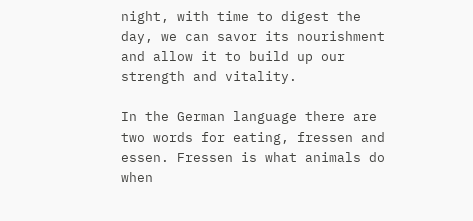night, with time to digest the
day, we can savor its nourishment and allow it to build up our strength and vitality.

In the German language there are two words for eating, fressen and essen. Fressen is what animals do when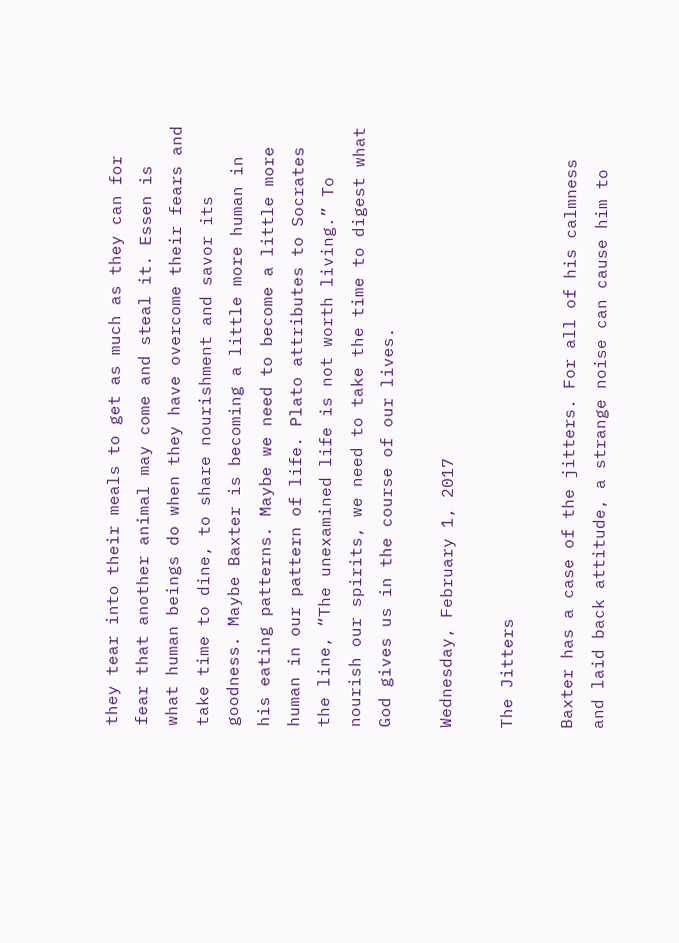they tear into their meals to get as much as they can for fear that another animal may come and steal it. Essen is what human beings do when they have overcome their fears and take time to dine, to share nourishment and savor its goodness. Maybe Baxter is becoming a little more human in his eating patterns. Maybe we need to become a little more human in our pattern of life. Plato attributes to Socrates the line, “The unexamined life is not worth living.” To nourish our spirits, we need to take the time to digest what God gives us in the course of our lives.

Wednesday, February 1, 2017

The Jitters

Baxter has a case of the jitters. For all of his calmness and laid back attitude, a strange noise can cause him to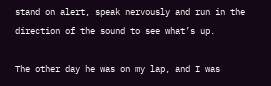stand on alert, speak nervously and run in the direction of the sound to see what’s up.

The other day he was on my lap, and I was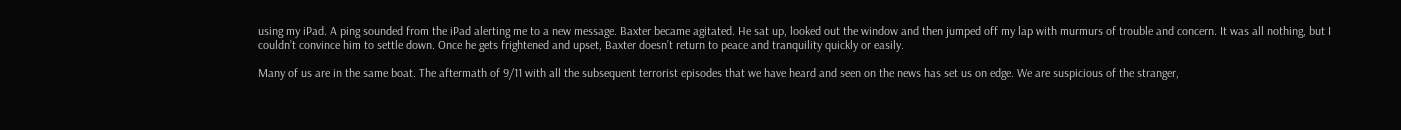using my iPad. A ping sounded from the iPad alerting me to a new message. Baxter became agitated. He sat up, looked out the window and then jumped off my lap with murmurs of trouble and concern. It was all nothing, but I couldn’t convince him to settle down. Once he gets frightened and upset, Baxter doesn’t return to peace and tranquility quickly or easily.

Many of us are in the same boat. The aftermath of 9/11 with all the subsequent terrorist episodes that we have heard and seen on the news has set us on edge. We are suspicious of the stranger,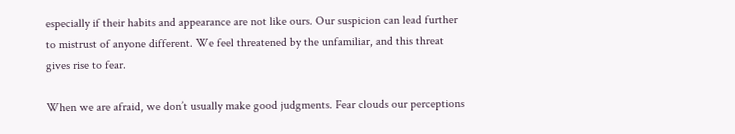especially if their habits and appearance are not like ours. Our suspicion can lead further to mistrust of anyone different. We feel threatened by the unfamiliar, and this threat gives rise to fear.

When we are afraid, we don’t usually make good judgments. Fear clouds our perceptions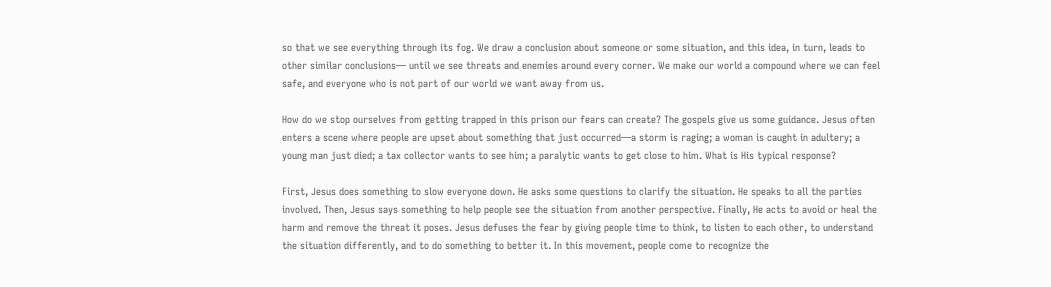so that we see everything through its fog. We draw a conclusion about someone or some situation, and this idea, in turn, leads to other similar conclusions— until we see threats and enemies around every corner. We make our world a compound where we can feel safe, and everyone who is not part of our world we want away from us.

How do we stop ourselves from getting trapped in this prison our fears can create? The gospels give us some guidance. Jesus often enters a scene where people are upset about something that just occurred—a storm is raging; a woman is caught in adultery; a young man just died; a tax collector wants to see him; a paralytic wants to get close to him. What is His typical response?

First, Jesus does something to slow everyone down. He asks some questions to clarify the situation. He speaks to all the parties involved. Then, Jesus says something to help people see the situation from another perspective. Finally, He acts to avoid or heal the harm and remove the threat it poses. Jesus defuses the fear by giving people time to think, to listen to each other, to understand the situation differently, and to do something to better it. In this movement, people come to recognize the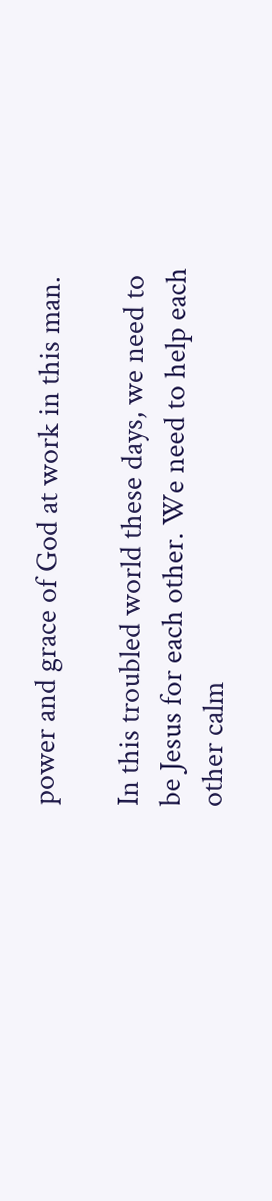power and grace of God at work in this man.

In this troubled world these days, we need to be Jesus for each other. We need to help each other calm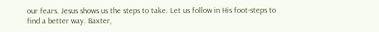our fears. Jesus shows us the steps to take. Let us follow in His foot-steps to find a better way. Baxter,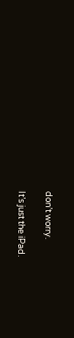don’t worry.

It’s just the iPad.